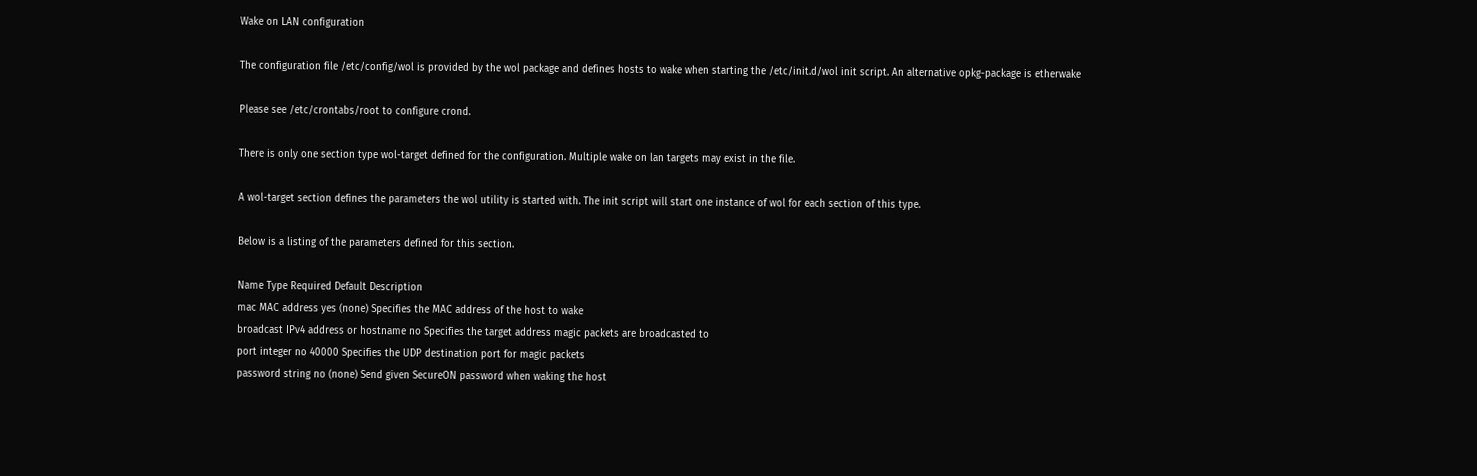Wake on LAN configuration

The configuration file /etc/config/wol is provided by the wol package and defines hosts to wake when starting the /etc/init.d/wol init script. An alternative opkg-package is etherwake

Please see /etc/crontabs/root to configure crond.

There is only one section type wol-target defined for the configuration. Multiple wake on lan targets may exist in the file.

A wol-target section defines the parameters the wol utility is started with. The init script will start one instance of wol for each section of this type.

Below is a listing of the parameters defined for this section.

Name Type Required Default Description
mac MAC address yes (none) Specifies the MAC address of the host to wake
broadcast IPv4 address or hostname no Specifies the target address magic packets are broadcasted to
port integer no 40000 Specifies the UDP destination port for magic packets
password string no (none) Send given SecureON password when waking the host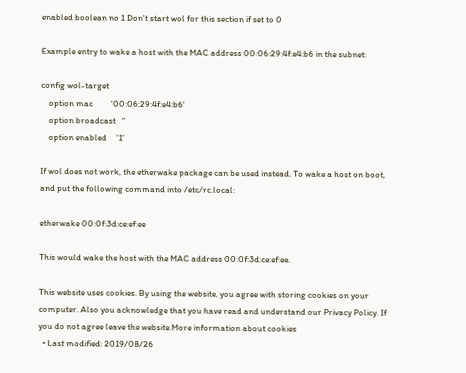enabled boolean no 1 Don't start wol for this section if set to 0

Example entry to wake a host with the MAC address 00:06:29:4f:e4:b6 in the subnet:

config wol-target
    option mac         '00:06:29:4f:e4:b6'
    option broadcast   ''
    option enabled     '1'

If wol does not work, the etherwake package can be used instead. To wake a host on boot, and put the following command into /etc/rc.local:

etherwake 00:0f:3d:ce:ef:ee

This would wake the host with the MAC address 00:0f:3d:ce:ef:ee.

This website uses cookies. By using the website, you agree with storing cookies on your computer. Also you acknowledge that you have read and understand our Privacy Policy. If you do not agree leave the website.More information about cookies
  • Last modified: 2019/08/26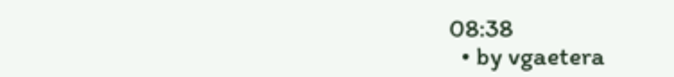08:38
  • by vgaetera